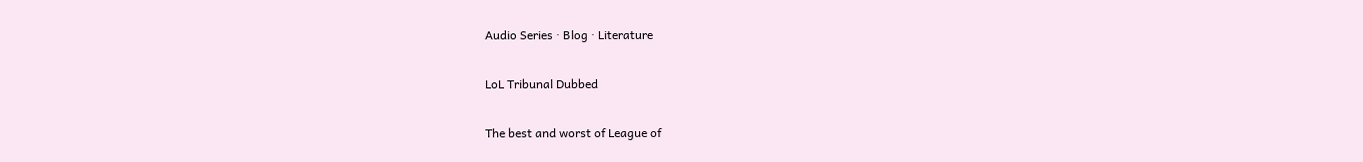Audio Series · Blog · Literature

LoL Tribunal Dubbed

The best and worst of League of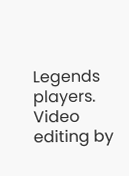Legends players. Video editing by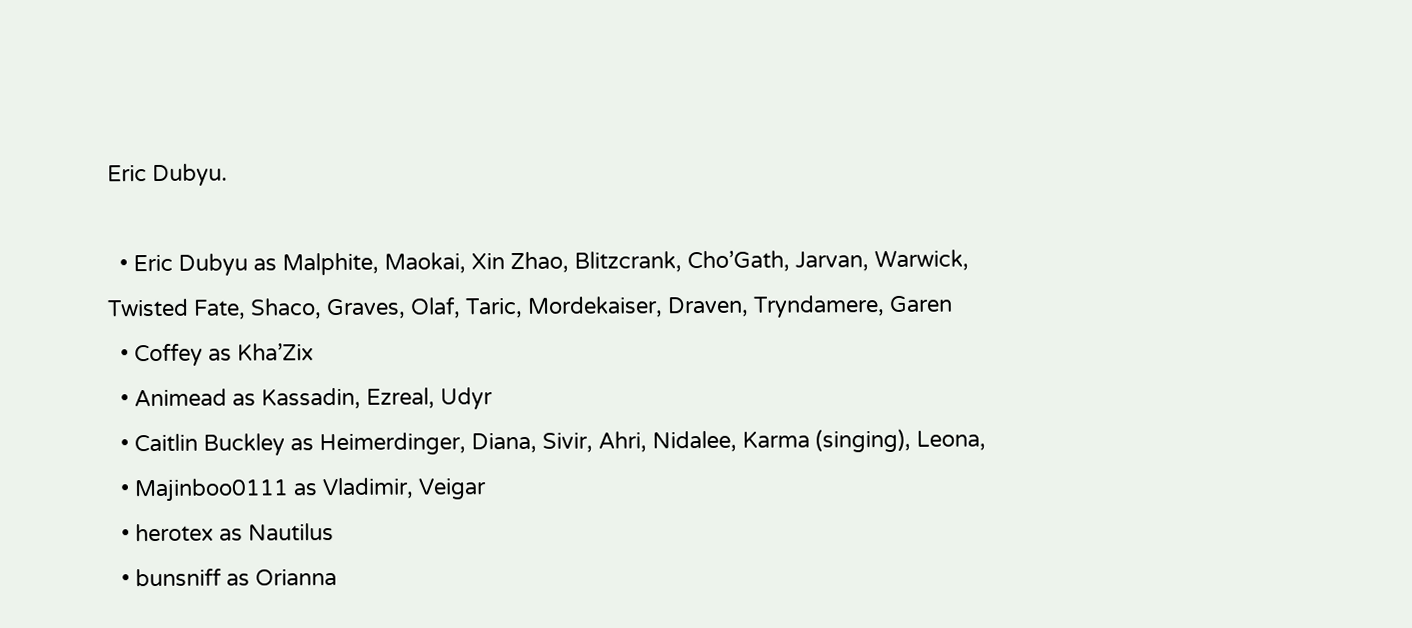Eric Dubyu.

  • Eric Dubyu as Malphite, Maokai, Xin Zhao, Blitzcrank, Cho’Gath, Jarvan, Warwick, Twisted Fate, Shaco, Graves, Olaf, Taric, Mordekaiser, Draven, Tryndamere, Garen
  • Coffey as Kha’Zix
  • Animead as Kassadin, Ezreal, Udyr
  • Caitlin Buckley as Heimerdinger, Diana, Sivir, Ahri, Nidalee, Karma (singing), Leona,
  • Majinboo0111 as Vladimir, Veigar
  • herotex as Nautilus
  • bunsniff as Orianna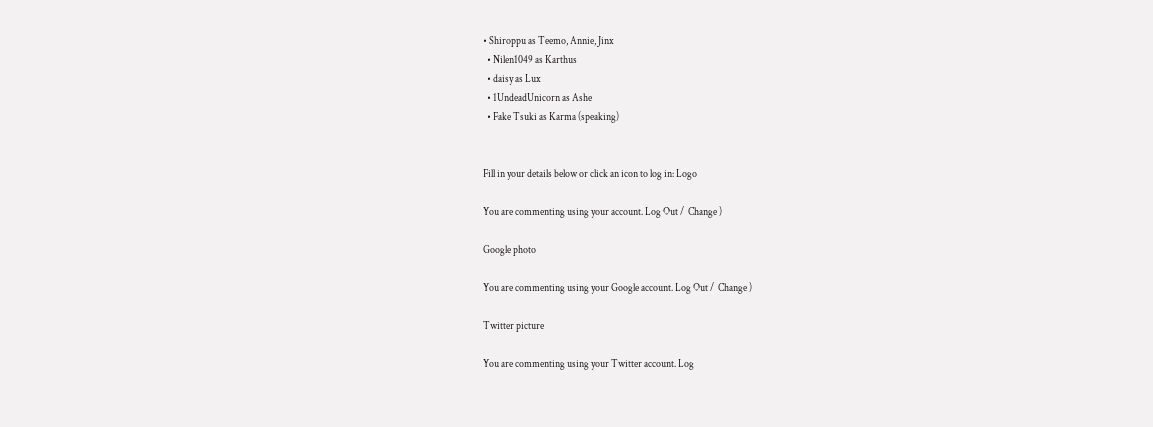• Shiroppu as Teemo, Annie, Jinx
  • Nilen1049 as Karthus
  • daisy as Lux
  • 1UndeadUnicorn as Ashe
  • Fake Tsuki as Karma (speaking)


Fill in your details below or click an icon to log in: Logo

You are commenting using your account. Log Out /  Change )

Google photo

You are commenting using your Google account. Log Out /  Change )

Twitter picture

You are commenting using your Twitter account. Log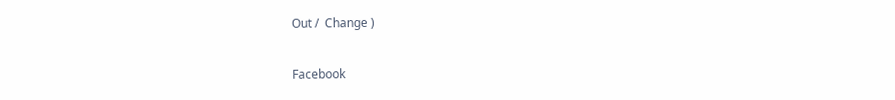Out /  Change )

Facebook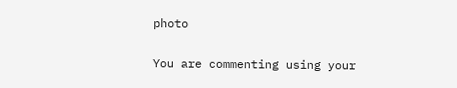photo

You are commenting using your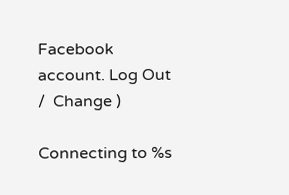Facebook account. Log Out /  Change )

Connecting to %s